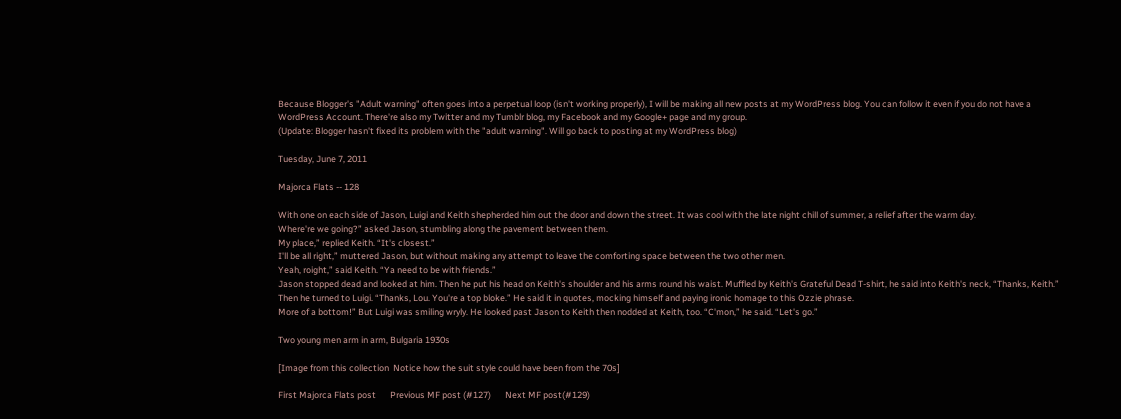Because Blogger's "Adult warning" often goes into a perpetual loop (isn't working properly), I will be making all new posts at my WordPress blog. You can follow it even if you do not have a WordPress Account. There're also my Twitter and my Tumblr blog, my Facebook and my Google+ page and my group.
(Update: Blogger hasn't fixed its problem with the "adult warning". Will go back to posting at my WordPress blog)

Tuesday, June 7, 2011

Majorca Flats -- 128

With one on each side of Jason, Luigi and Keith shepherded him out the door and down the street. It was cool with the late night chill of summer, a relief after the warm day.
Where're we going?” asked Jason, stumbling along the pavement between them.
My place,” replied Keith. “It's closest.”
I'll be all right,” muttered Jason, but without making any attempt to leave the comforting space between the two other men.
Yeah, roight,” said Keith. “Ya need to be with friends.”
Jason stopped dead and looked at him. Then he put his head on Keith's shoulder and his arms round his waist. Muffled by Keith's Grateful Dead T-shirt, he said into Keith's neck, “Thanks, Keith.”
Then he turned to Luigi. “Thanks, Lou. You're a top bloke.” He said it in quotes, mocking himself and paying ironic homage to this Ozzie phrase.
More of a bottom!” But Luigi was smiling wryly. He looked past Jason to Keith then nodded at Keith, too. “C'mon,” he said. “Let's go.”

Two young men arm in arm, Bulgaria 1930s

[Image from this collection  Notice how the suit style could have been from the 70s]

First Majorca Flats post       Previous MF post (#127)       Next MF post(#129)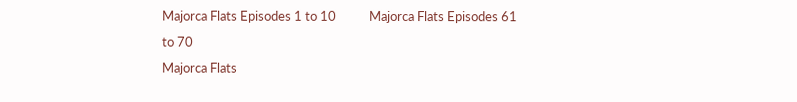Majorca Flats Episodes 1 to 10           Majorca Flats Episodes 61 to 70
Majorca Flats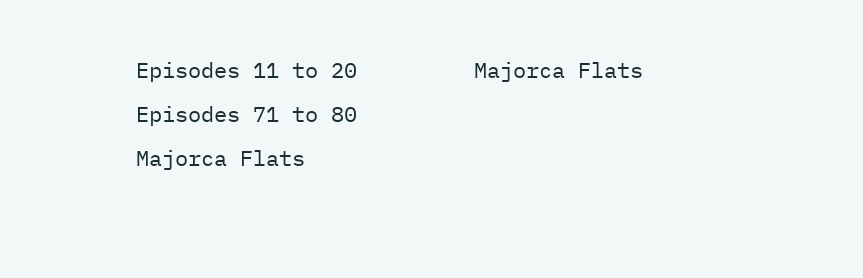Episodes 11 to 20         Majorca Flats Episodes 71 to 80
Majorca Flats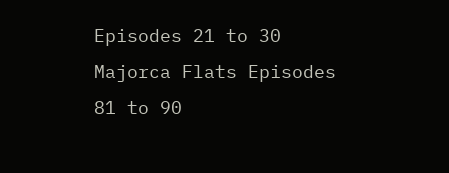Episodes 21 to 30         Majorca Flats Episodes 81 to 90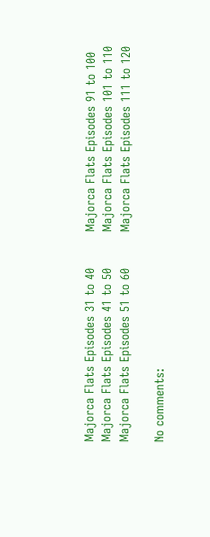Majorca Flats Episodes 31 to 40         Majorca Flats Episodes 91 to 100
Majorca Flats Episodes 41 to 50         Majorca Flats Episodes 101 to 110
Majorca Flats Episodes 51 to 60         Majorca Flats Episodes 111 to 120

No comments: